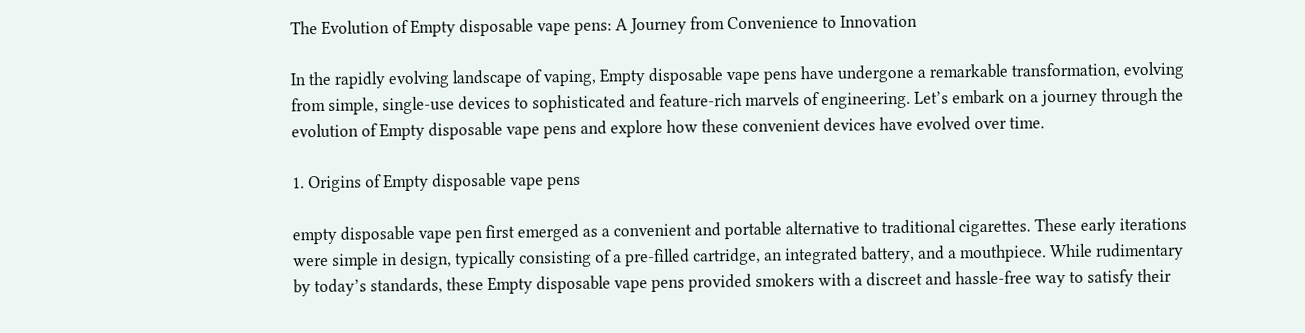The Evolution of Empty disposable vape pens: A Journey from Convenience to Innovation

In the rapidly evolving landscape of vaping, Empty disposable vape pens have undergone a remarkable transformation, evolving from simple, single-use devices to sophisticated and feature-rich marvels of engineering. Let’s embark on a journey through the evolution of Empty disposable vape pens and explore how these convenient devices have evolved over time.

1. Origins of Empty disposable vape pens

empty disposable vape pen first emerged as a convenient and portable alternative to traditional cigarettes. These early iterations were simple in design, typically consisting of a pre-filled cartridge, an integrated battery, and a mouthpiece. While rudimentary by today’s standards, these Empty disposable vape pens provided smokers with a discreet and hassle-free way to satisfy their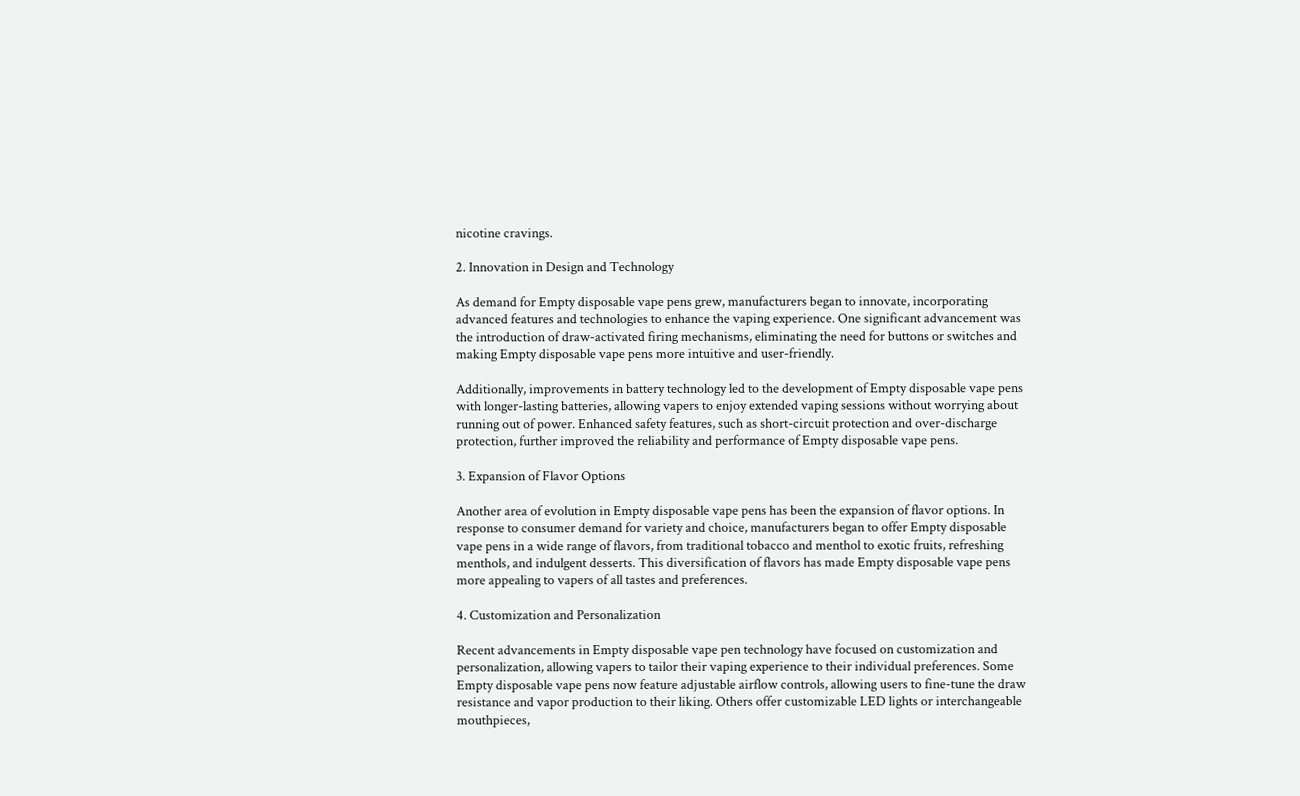nicotine cravings.

2. Innovation in Design and Technology

As demand for Empty disposable vape pens grew, manufacturers began to innovate, incorporating advanced features and technologies to enhance the vaping experience. One significant advancement was the introduction of draw-activated firing mechanisms, eliminating the need for buttons or switches and making Empty disposable vape pens more intuitive and user-friendly.

Additionally, improvements in battery technology led to the development of Empty disposable vape pens with longer-lasting batteries, allowing vapers to enjoy extended vaping sessions without worrying about running out of power. Enhanced safety features, such as short-circuit protection and over-discharge protection, further improved the reliability and performance of Empty disposable vape pens.

3. Expansion of Flavor Options

Another area of evolution in Empty disposable vape pens has been the expansion of flavor options. In response to consumer demand for variety and choice, manufacturers began to offer Empty disposable vape pens in a wide range of flavors, from traditional tobacco and menthol to exotic fruits, refreshing menthols, and indulgent desserts. This diversification of flavors has made Empty disposable vape pens more appealing to vapers of all tastes and preferences.

4. Customization and Personalization

Recent advancements in Empty disposable vape pen technology have focused on customization and personalization, allowing vapers to tailor their vaping experience to their individual preferences. Some Empty disposable vape pens now feature adjustable airflow controls, allowing users to fine-tune the draw resistance and vapor production to their liking. Others offer customizable LED lights or interchangeable mouthpieces,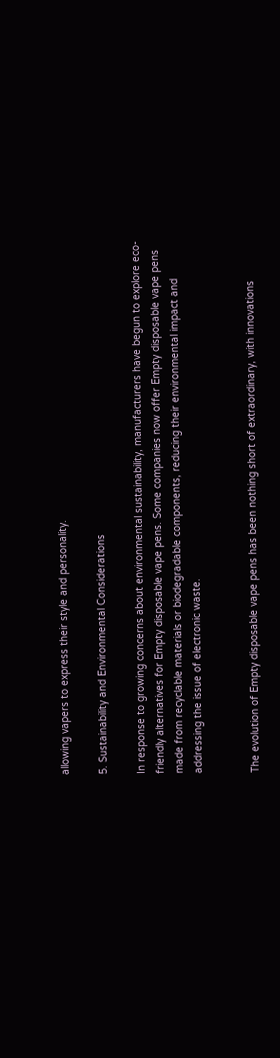allowing vapers to express their style and personality.

5. Sustainability and Environmental Considerations

In response to growing concerns about environmental sustainability, manufacturers have begun to explore eco-friendly alternatives for Empty disposable vape pens. Some companies now offer Empty disposable vape pens made from recyclable materials or biodegradable components, reducing their environmental impact and addressing the issue of electronic waste.


The evolution of Empty disposable vape pens has been nothing short of extraordinary, with innovations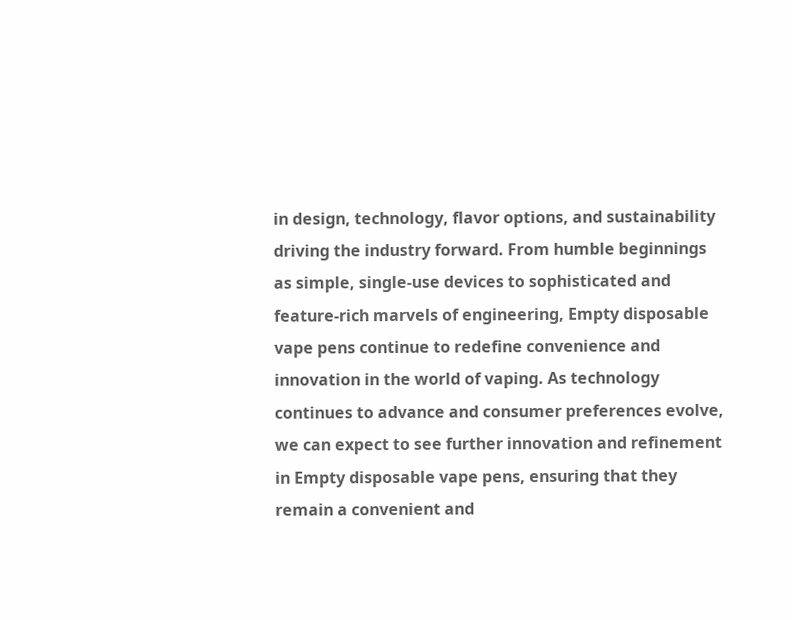in design, technology, flavor options, and sustainability driving the industry forward. From humble beginnings as simple, single-use devices to sophisticated and feature-rich marvels of engineering, Empty disposable vape pens continue to redefine convenience and innovation in the world of vaping. As technology continues to advance and consumer preferences evolve, we can expect to see further innovation and refinement in Empty disposable vape pens, ensuring that they remain a convenient and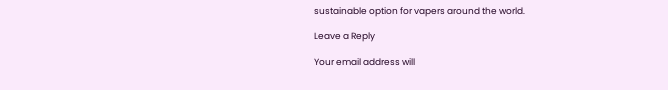sustainable option for vapers around the world.

Leave a Reply

Your email address will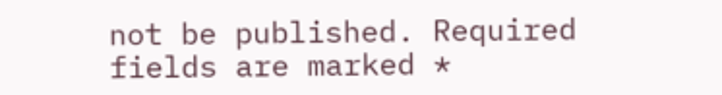not be published. Required fields are marked *